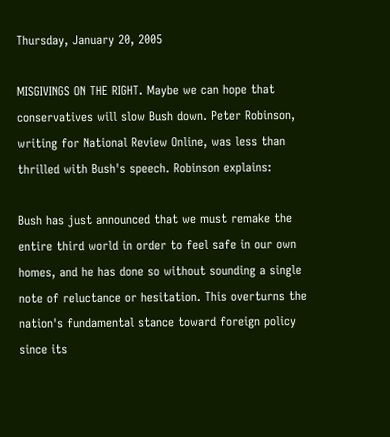Thursday, January 20, 2005

MISGIVINGS ON THE RIGHT. Maybe we can hope that conservatives will slow Bush down. Peter Robinson, writing for National Review Online, was less than thrilled with Bush's speech. Robinson explains:

Bush has just announced that we must remake the entire third world in order to feel safe in our own homes, and he has done so without sounding a single note of reluctance or hesitation. This overturns the nation's fundamental stance toward foreign policy since its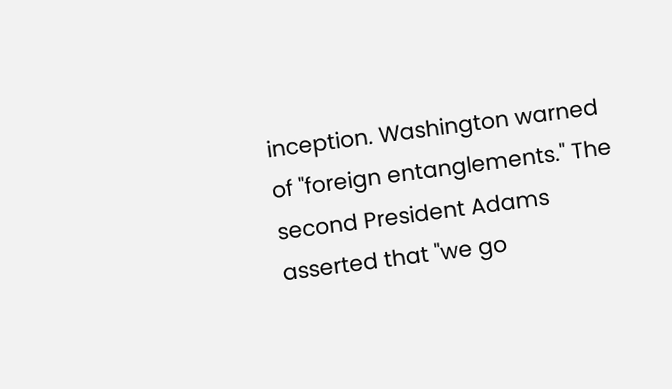inception. Washington warned of "foreign entanglements." The second President Adams asserted that "we go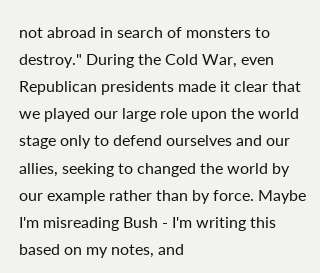not abroad in search of monsters to destroy." During the Cold War, even Republican presidents made it clear that we played our large role upon the world stage only to defend ourselves and our allies, seeking to changed the world by our example rather than by force. Maybe I'm misreading Bush - I'm writing this based on my notes, and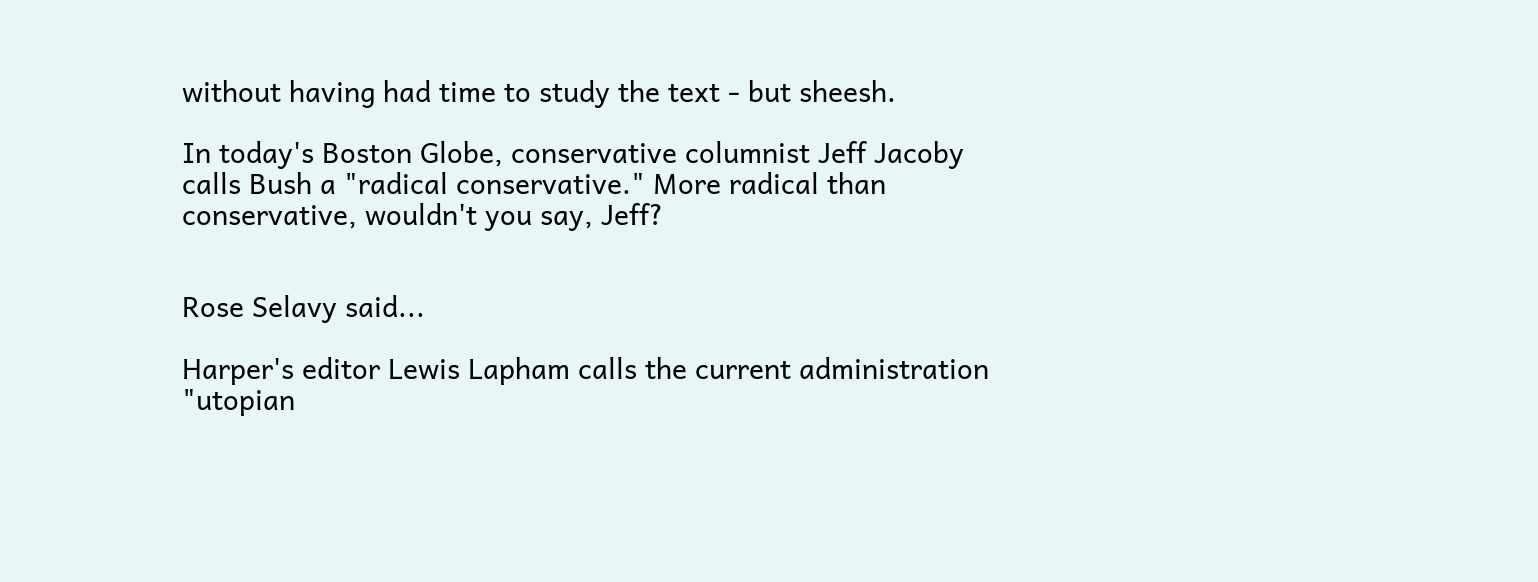without having had time to study the text - but sheesh.

In today's Boston Globe, conservative columnist Jeff Jacoby calls Bush a "radical conservative." More radical than conservative, wouldn't you say, Jeff?


Rose Selavy said...

Harper's editor Lewis Lapham calls the current administration "utopian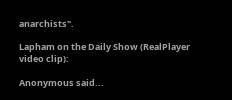anarchists".

Lapham on the Daily Show (RealPlayer video clip):

Anonymous said...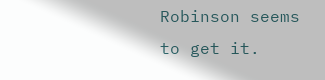Robinson seems to get it.